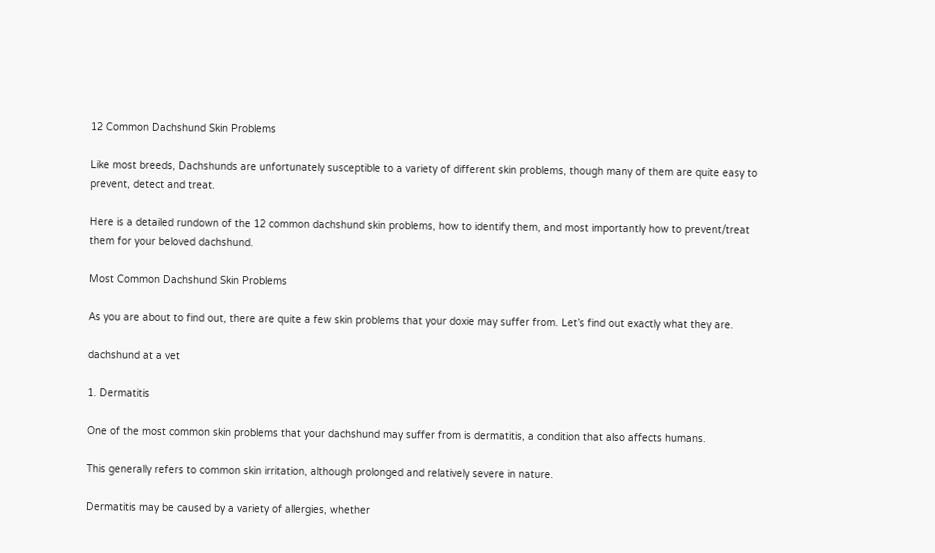12 Common Dachshund Skin Problems

Like most breeds, Dachshunds are unfortunately susceptible to a variety of different skin problems, though many of them are quite easy to prevent, detect and treat.

Here is a detailed rundown of the 12 common dachshund skin problems, how to identify them, and most importantly how to prevent/treat them for your beloved dachshund.

Most Common Dachshund Skin Problems

As you are about to find out, there are quite a few skin problems that your doxie may suffer from. Let’s find out exactly what they are.

dachshund at a vet

1. Dermatitis

One of the most common skin problems that your dachshund may suffer from is dermatitis, a condition that also affects humans.

This generally refers to common skin irritation, although prolonged and relatively severe in nature.

Dermatitis may be caused by a variety of allergies, whether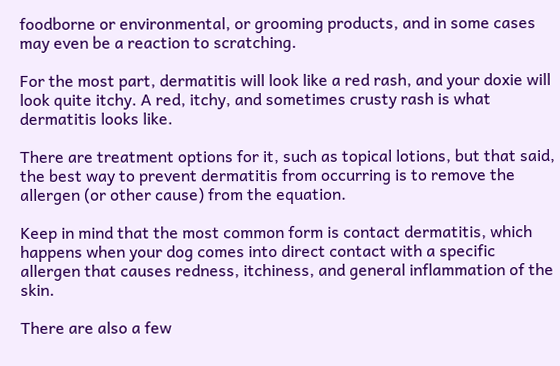foodborne or environmental, or grooming products, and in some cases may even be a reaction to scratching.

For the most part, dermatitis will look like a red rash, and your doxie will look quite itchy. A red, itchy, and sometimes crusty rash is what dermatitis looks like.

There are treatment options for it, such as topical lotions, but that said, the best way to prevent dermatitis from occurring is to remove the allergen (or other cause) from the equation.

Keep in mind that the most common form is contact dermatitis, which happens when your dog comes into direct contact with a specific allergen that causes redness, itchiness, and general inflammation of the skin.

There are also a few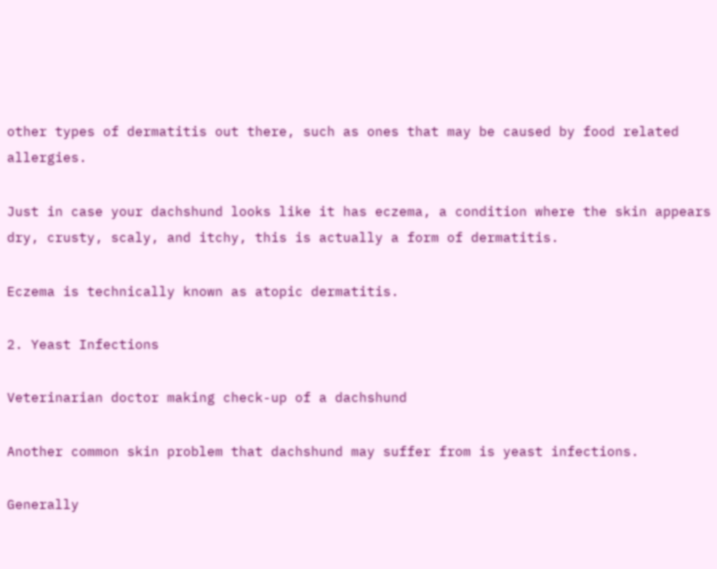other types of dermatitis out there, such as ones that may be caused by food related allergies.

Just in case your dachshund looks like it has eczema, a condition where the skin appears dry, crusty, scaly, and itchy, this is actually a form of dermatitis.

Eczema is technically known as atopic dermatitis.

2. Yeast Infections

Veterinarian doctor making check-up of a dachshund

Another common skin problem that dachshund may suffer from is yeast infections.

Generally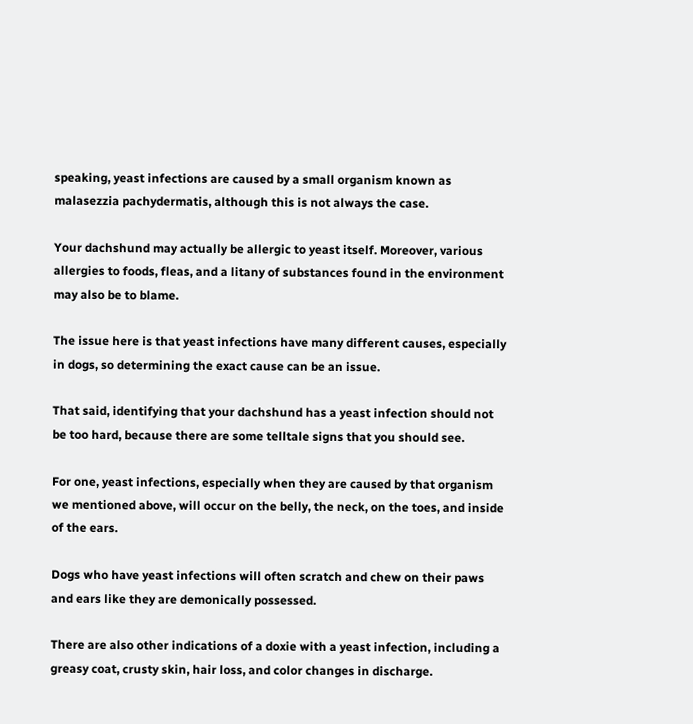speaking, yeast infections are caused by a small organism known as malasezzia pachydermatis, although this is not always the case.

Your dachshund may actually be allergic to yeast itself. Moreover, various allergies to foods, fleas, and a litany of substances found in the environment may also be to blame.

The issue here is that yeast infections have many different causes, especially in dogs, so determining the exact cause can be an issue.

That said, identifying that your dachshund has a yeast infection should not be too hard, because there are some telltale signs that you should see.

For one, yeast infections, especially when they are caused by that organism we mentioned above, will occur on the belly, the neck, on the toes, and inside of the ears.

Dogs who have yeast infections will often scratch and chew on their paws and ears like they are demonically possessed.

There are also other indications of a doxie with a yeast infection, including a greasy coat, crusty skin, hair loss, and color changes in discharge.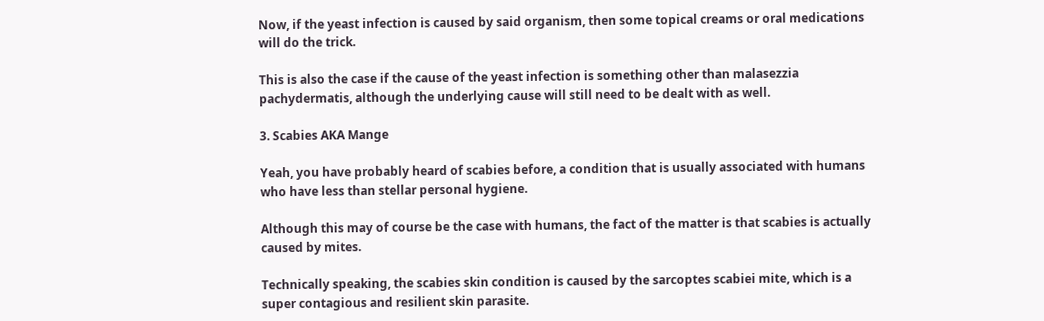Now, if the yeast infection is caused by said organism, then some topical creams or oral medications will do the trick.

This is also the case if the cause of the yeast infection is something other than malasezzia pachydermatis, although the underlying cause will still need to be dealt with as well.

3. Scabies AKA Mange

Yeah, you have probably heard of scabies before, a condition that is usually associated with humans who have less than stellar personal hygiene.

Although this may of course be the case with humans, the fact of the matter is that scabies is actually caused by mites.

Technically speaking, the scabies skin condition is caused by the sarcoptes scabiei mite, which is a super contagious and resilient skin parasite.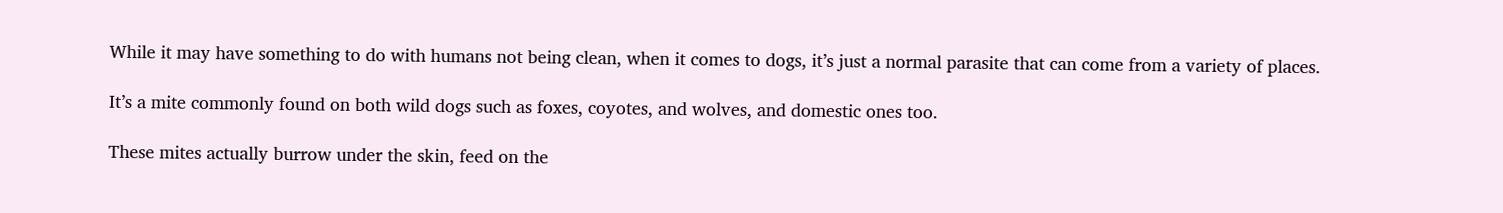While it may have something to do with humans not being clean, when it comes to dogs, it’s just a normal parasite that can come from a variety of places.

It’s a mite commonly found on both wild dogs such as foxes, coyotes, and wolves, and domestic ones too.

These mites actually burrow under the skin, feed on the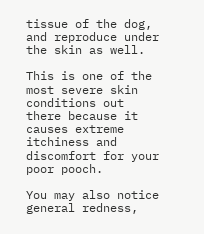tissue of the dog, and reproduce under the skin as well.

This is one of the most severe skin conditions out there because it causes extreme itchiness and discomfort for your poor pooch.

You may also notice general redness,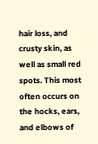hair loss, and crusty skin, as well as small red spots. This most often occurs on the hocks, ears, and elbows of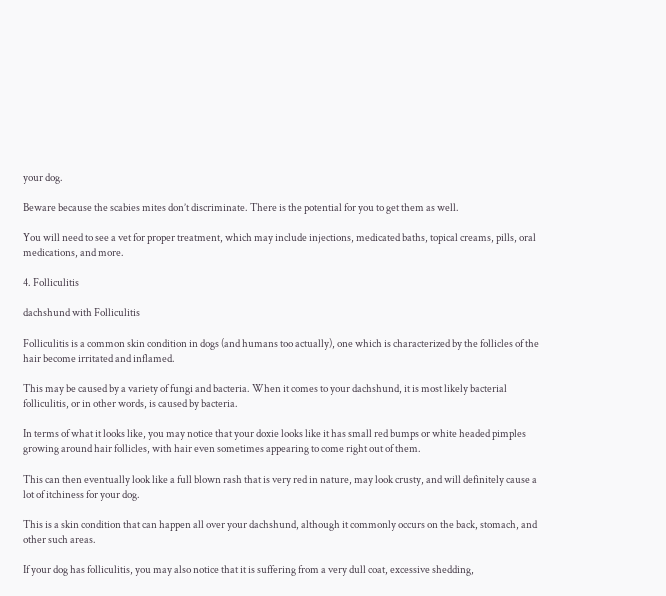your dog.

Beware because the scabies mites don’t discriminate. There is the potential for you to get them as well.

You will need to see a vet for proper treatment, which may include injections, medicated baths, topical creams, pills, oral medications, and more.

4. Folliculitis

dachshund with Folliculitis

Folliculitis is a common skin condition in dogs (and humans too actually), one which is characterized by the follicles of the hair become irritated and inflamed.

This may be caused by a variety of fungi and bacteria. When it comes to your dachshund, it is most likely bacterial folliculitis, or in other words, is caused by bacteria.

In terms of what it looks like, you may notice that your doxie looks like it has small red bumps or white headed pimples growing around hair follicles, with hair even sometimes appearing to come right out of them.

This can then eventually look like a full blown rash that is very red in nature, may look crusty, and will definitely cause a lot of itchiness for your dog.

This is a skin condition that can happen all over your dachshund, although it commonly occurs on the back, stomach, and other such areas.

If your dog has folliculitis, you may also notice that it is suffering from a very dull coat, excessive shedding,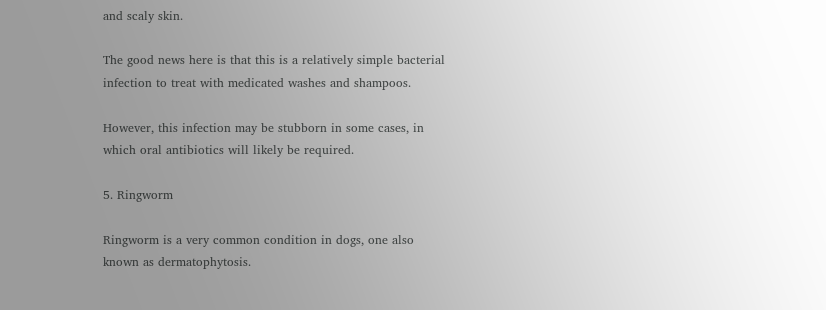and scaly skin.

The good news here is that this is a relatively simple bacterial infection to treat with medicated washes and shampoos.

However, this infection may be stubborn in some cases, in which oral antibiotics will likely be required.

5. Ringworm

Ringworm is a very common condition in dogs, one also known as dermatophytosis.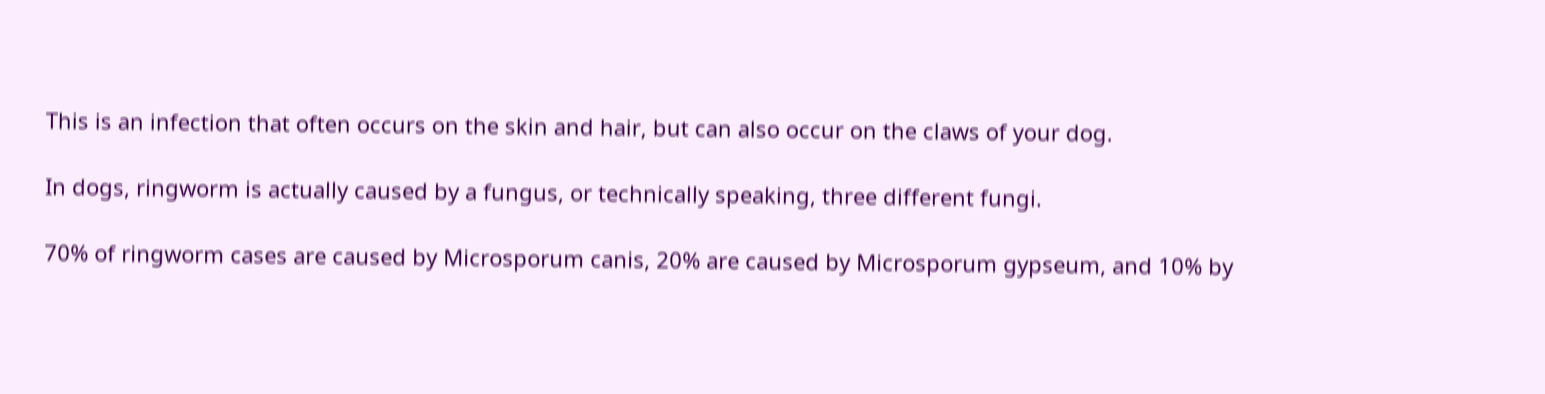This is an infection that often occurs on the skin and hair, but can also occur on the claws of your dog.

In dogs, ringworm is actually caused by a fungus, or technically speaking, three different fungi.

70% of ringworm cases are caused by Microsporum canis, 20% are caused by Microsporum gypseum, and 10% by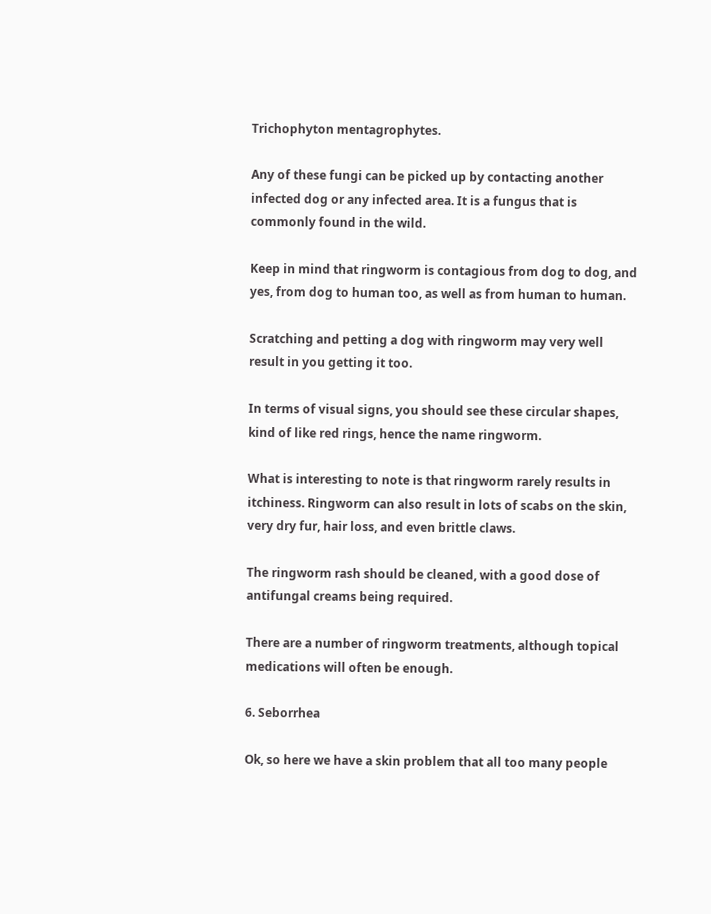Trichophyton mentagrophytes.

Any of these fungi can be picked up by contacting another infected dog or any infected area. It is a fungus that is commonly found in the wild.

Keep in mind that ringworm is contagious from dog to dog, and yes, from dog to human too, as well as from human to human.

Scratching and petting a dog with ringworm may very well result in you getting it too.

In terms of visual signs, you should see these circular shapes, kind of like red rings, hence the name ringworm.

What is interesting to note is that ringworm rarely results in itchiness. Ringworm can also result in lots of scabs on the skin, very dry fur, hair loss, and even brittle claws.

The ringworm rash should be cleaned, with a good dose of antifungal creams being required.

There are a number of ringworm treatments, although topical medications will often be enough.

6. Seborrhea

Ok, so here we have a skin problem that all too many people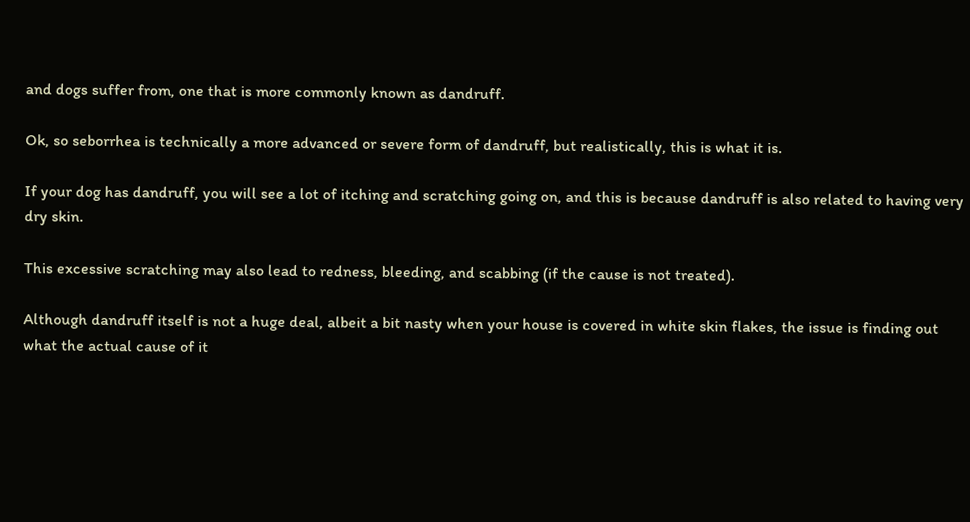and dogs suffer from, one that is more commonly known as dandruff.

Ok, so seborrhea is technically a more advanced or severe form of dandruff, but realistically, this is what it is.

If your dog has dandruff, you will see a lot of itching and scratching going on, and this is because dandruff is also related to having very dry skin.

This excessive scratching may also lead to redness, bleeding, and scabbing (if the cause is not treated).

Although dandruff itself is not a huge deal, albeit a bit nasty when your house is covered in white skin flakes, the issue is finding out what the actual cause of it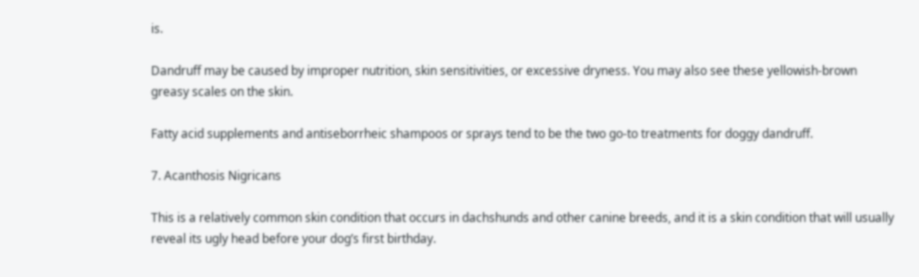is.

Dandruff may be caused by improper nutrition, skin sensitivities, or excessive dryness. You may also see these yellowish-brown greasy scales on the skin.

Fatty acid supplements and antiseborrheic shampoos or sprays tend to be the two go-to treatments for doggy dandruff.

7. Acanthosis Nigricans

This is a relatively common skin condition that occurs in dachshunds and other canine breeds, and it is a skin condition that will usually reveal its ugly head before your dog’s first birthday.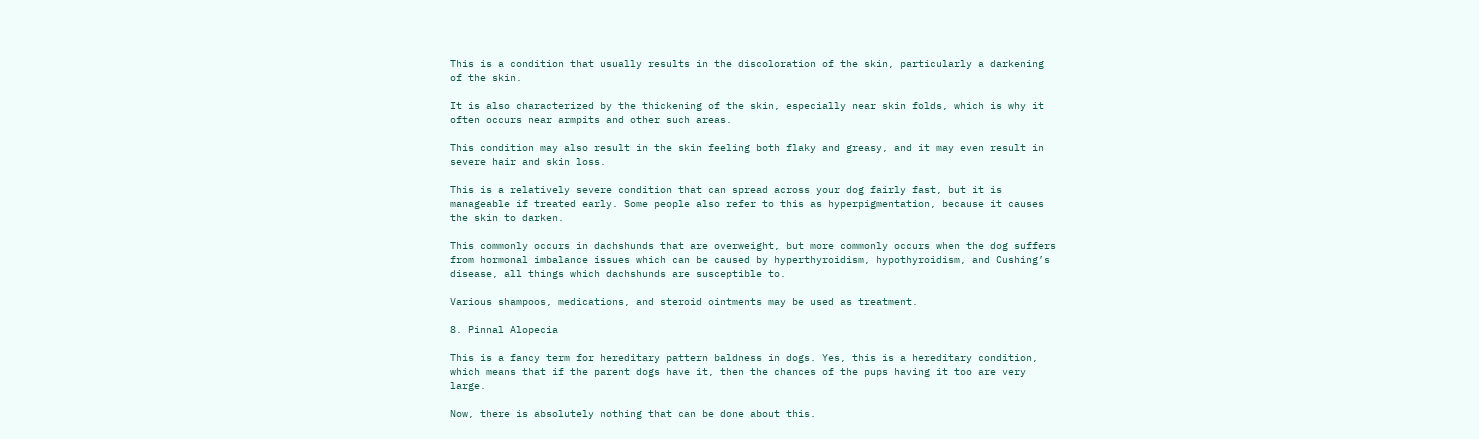This is a condition that usually results in the discoloration of the skin, particularly a darkening of the skin.

It is also characterized by the thickening of the skin, especially near skin folds, which is why it often occurs near armpits and other such areas.

This condition may also result in the skin feeling both flaky and greasy, and it may even result in severe hair and skin loss.

This is a relatively severe condition that can spread across your dog fairly fast, but it is manageable if treated early. Some people also refer to this as hyperpigmentation, because it causes the skin to darken.

This commonly occurs in dachshunds that are overweight, but more commonly occurs when the dog suffers from hormonal imbalance issues which can be caused by hyperthyroidism, hypothyroidism, and Cushing’s disease, all things which dachshunds are susceptible to.

Various shampoos, medications, and steroid ointments may be used as treatment.

8. Pinnal Alopecia

This is a fancy term for hereditary pattern baldness in dogs. Yes, this is a hereditary condition, which means that if the parent dogs have it, then the chances of the pups having it too are very large.

Now, there is absolutely nothing that can be done about this.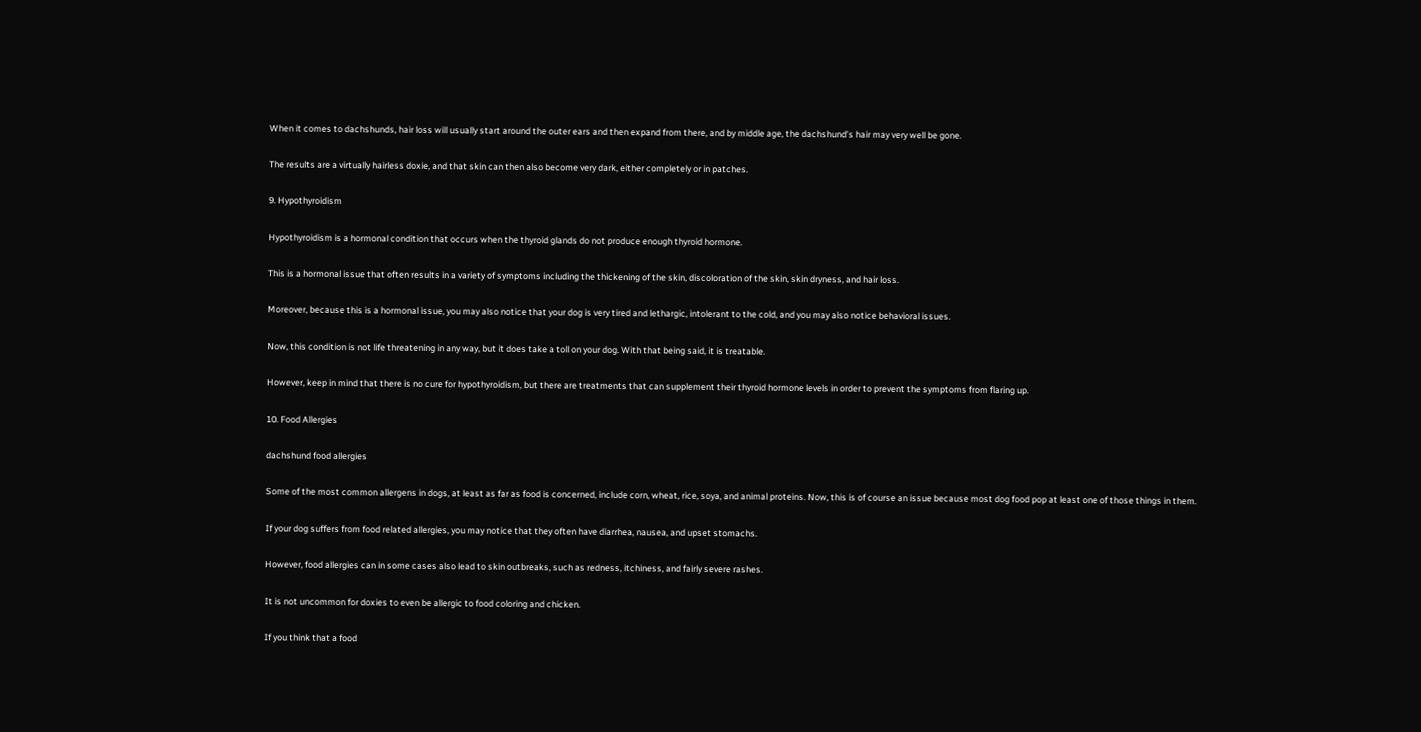When it comes to dachshunds, hair loss will usually start around the outer ears and then expand from there, and by middle age, the dachshund’s hair may very well be gone.

The results are a virtually hairless doxie, and that skin can then also become very dark, either completely or in patches.

9. Hypothyroidism

Hypothyroidism is a hormonal condition that occurs when the thyroid glands do not produce enough thyroid hormone.

This is a hormonal issue that often results in a variety of symptoms including the thickening of the skin, discoloration of the skin, skin dryness, and hair loss.

Moreover, because this is a hormonal issue, you may also notice that your dog is very tired and lethargic, intolerant to the cold, and you may also notice behavioral issues.

Now, this condition is not life threatening in any way, but it does take a toll on your dog. With that being said, it is treatable.

However, keep in mind that there is no cure for hypothyroidism, but there are treatments that can supplement their thyroid hormone levels in order to prevent the symptoms from flaring up.

10. Food Allergies

dachshund food allergies

Some of the most common allergens in dogs, at least as far as food is concerned, include corn, wheat, rice, soya, and animal proteins. Now, this is of course an issue because most dog food pop at least one of those things in them.

If your dog suffers from food related allergies, you may notice that they often have diarrhea, nausea, and upset stomachs.

However, food allergies can in some cases also lead to skin outbreaks, such as redness, itchiness, and fairly severe rashes.

It is not uncommon for doxies to even be allergic to food coloring and chicken.

If you think that a food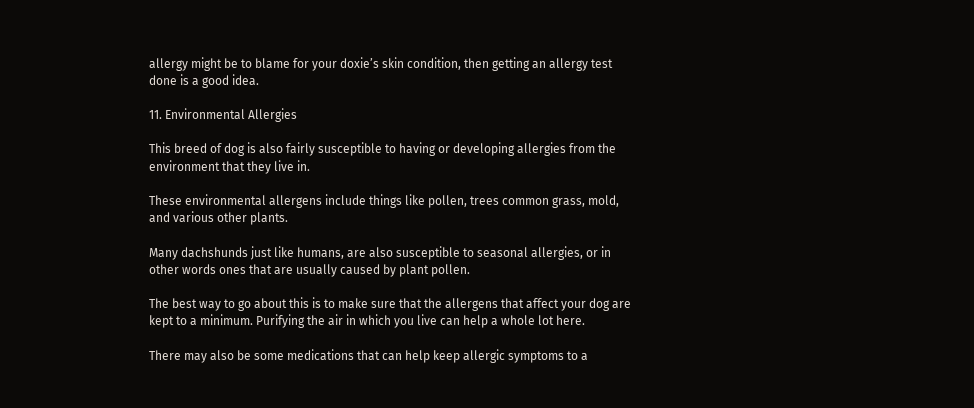allergy might be to blame for your doxie’s skin condition, then getting an allergy test done is a good idea.

11. Environmental Allergies

This breed of dog is also fairly susceptible to having or developing allergies from the environment that they live in.

These environmental allergens include things like pollen, trees common grass, mold, and various other plants.

Many dachshunds just like humans, are also susceptible to seasonal allergies, or in other words ones that are usually caused by plant pollen.

The best way to go about this is to make sure that the allergens that affect your dog are kept to a minimum. Purifying the air in which you live can help a whole lot here.

There may also be some medications that can help keep allergic symptoms to a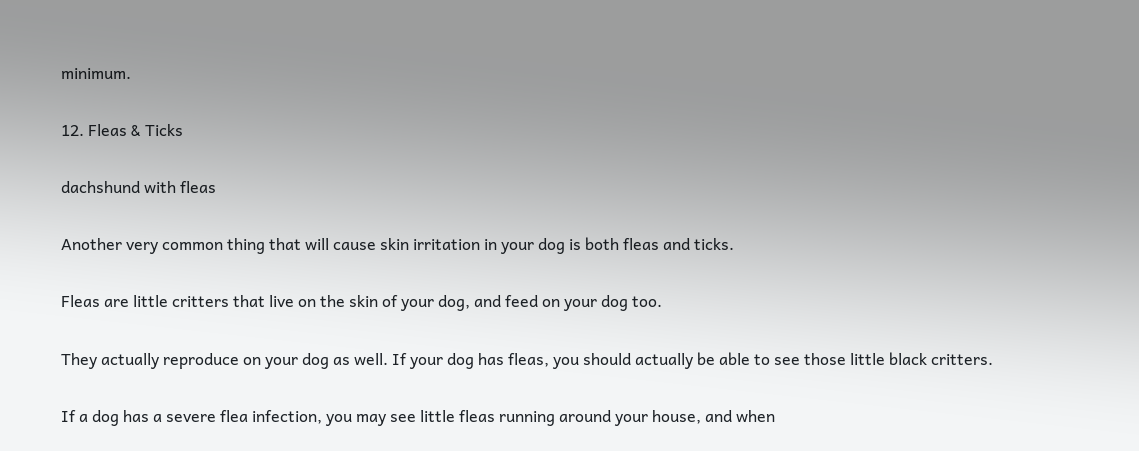minimum.

12. Fleas & Ticks

dachshund with fleas

Another very common thing that will cause skin irritation in your dog is both fleas and ticks.

Fleas are little critters that live on the skin of your dog, and feed on your dog too.

They actually reproduce on your dog as well. If your dog has fleas, you should actually be able to see those little black critters.

If a dog has a severe flea infection, you may see little fleas running around your house, and when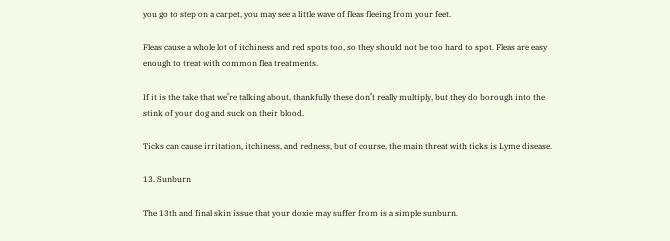you go to step on a carpet, you may see a little wave of fleas fleeing from your feet.

Fleas cause a whole lot of itchiness and red spots too, so they should not be too hard to spot. Fleas are easy enough to treat with common flea treatments.

If it is the take that we’re talking about, thankfully these don’t really multiply, but they do borough into the stink of your dog and suck on their blood.

Ticks can cause irritation, itchiness, and redness, but of course, the main threat with ticks is Lyme disease.

13. Sunburn

The 13th and final skin issue that your doxie may suffer from is a simple sunburn.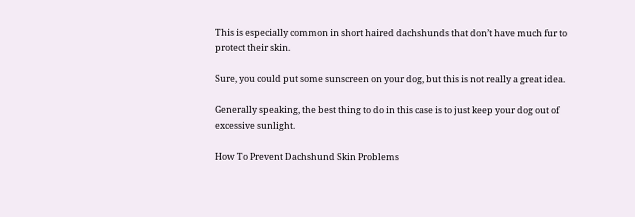This is especially common in short haired dachshunds that don’t have much fur to protect their skin.

Sure, you could put some sunscreen on your dog, but this is not really a great idea.

Generally speaking, the best thing to do in this case is to just keep your dog out of excessive sunlight.

How To Prevent Dachshund Skin Problems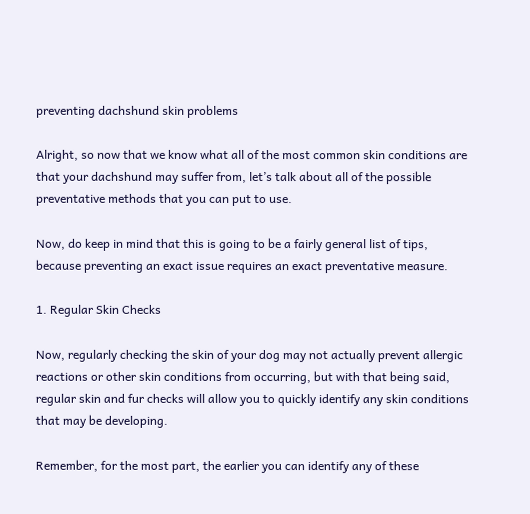preventing dachshund skin problems

Alright, so now that we know what all of the most common skin conditions are that your dachshund may suffer from, let’s talk about all of the possible preventative methods that you can put to use.

Now, do keep in mind that this is going to be a fairly general list of tips, because preventing an exact issue requires an exact preventative measure.

1. Regular Skin Checks

Now, regularly checking the skin of your dog may not actually prevent allergic reactions or other skin conditions from occurring, but with that being said, regular skin and fur checks will allow you to quickly identify any skin conditions that may be developing.

Remember, for the most part, the earlier you can identify any of these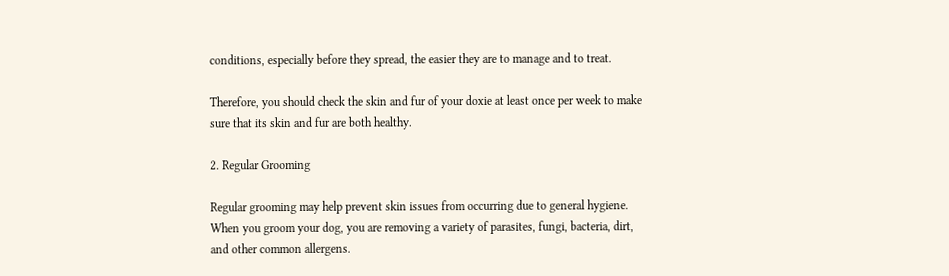conditions, especially before they spread, the easier they are to manage and to treat.

Therefore, you should check the skin and fur of your doxie at least once per week to make sure that its skin and fur are both healthy.

2. Regular Grooming

Regular grooming may help prevent skin issues from occurring due to general hygiene. When you groom your dog, you are removing a variety of parasites, fungi, bacteria, dirt, and other common allergens.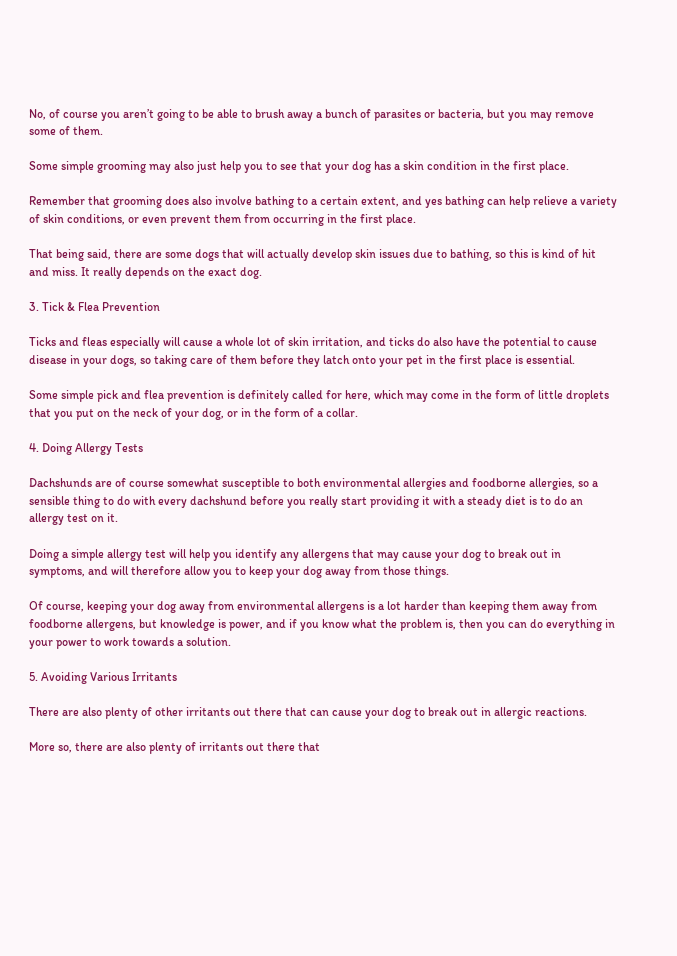No, of course you aren’t going to be able to brush away a bunch of parasites or bacteria, but you may remove some of them.

Some simple grooming may also just help you to see that your dog has a skin condition in the first place.

Remember that grooming does also involve bathing to a certain extent, and yes bathing can help relieve a variety of skin conditions, or even prevent them from occurring in the first place.

That being said, there are some dogs that will actually develop skin issues due to bathing, so this is kind of hit and miss. It really depends on the exact dog.

3. Tick & Flea Prevention

Ticks and fleas especially will cause a whole lot of skin irritation, and ticks do also have the potential to cause disease in your dogs, so taking care of them before they latch onto your pet in the first place is essential.

Some simple pick and flea prevention is definitely called for here, which may come in the form of little droplets that you put on the neck of your dog, or in the form of a collar.

4. Doing Allergy Tests

Dachshunds are of course somewhat susceptible to both environmental allergies and foodborne allergies, so a sensible thing to do with every dachshund before you really start providing it with a steady diet is to do an allergy test on it.

Doing a simple allergy test will help you identify any allergens that may cause your dog to break out in symptoms, and will therefore allow you to keep your dog away from those things.

Of course, keeping your dog away from environmental allergens is a lot harder than keeping them away from foodborne allergens, but knowledge is power, and if you know what the problem is, then you can do everything in your power to work towards a solution.

5. Avoiding Various Irritants

There are also plenty of other irritants out there that can cause your dog to break out in allergic reactions.

More so, there are also plenty of irritants out there that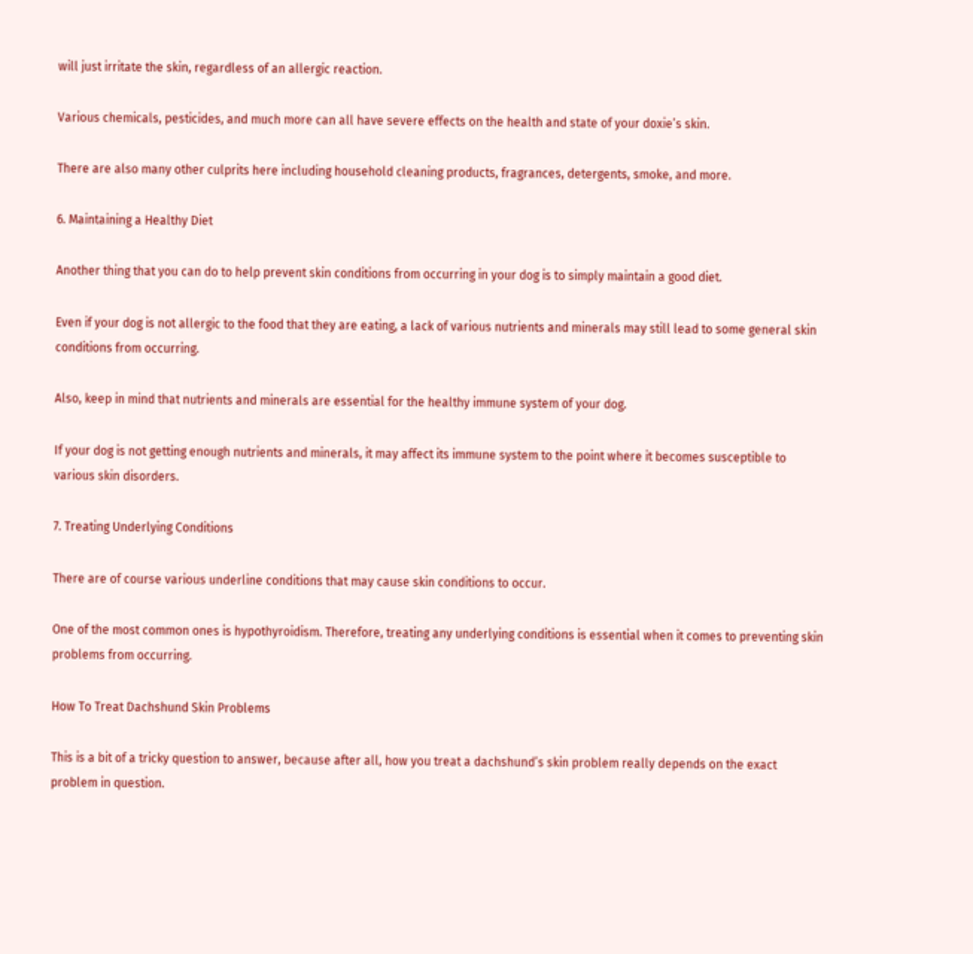will just irritate the skin, regardless of an allergic reaction.

Various chemicals, pesticides, and much more can all have severe effects on the health and state of your doxie’s skin.

There are also many other culprits here including household cleaning products, fragrances, detergents, smoke, and more.

6. Maintaining a Healthy Diet

Another thing that you can do to help prevent skin conditions from occurring in your dog is to simply maintain a good diet.

Even if your dog is not allergic to the food that they are eating, a lack of various nutrients and minerals may still lead to some general skin conditions from occurring.

Also, keep in mind that nutrients and minerals are essential for the healthy immune system of your dog.

If your dog is not getting enough nutrients and minerals, it may affect its immune system to the point where it becomes susceptible to various skin disorders.

7. Treating Underlying Conditions

There are of course various underline conditions that may cause skin conditions to occur.

One of the most common ones is hypothyroidism. Therefore, treating any underlying conditions is essential when it comes to preventing skin problems from occurring.

How To Treat Dachshund Skin Problems

This is a bit of a tricky question to answer, because after all, how you treat a dachshund’s skin problem really depends on the exact problem in question.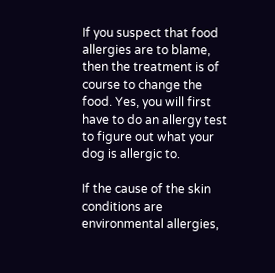If you suspect that food allergies are to blame, then the treatment is of course to change the food. Yes, you will first have to do an allergy test to figure out what your dog is allergic to.

If the cause of the skin conditions are environmental allergies,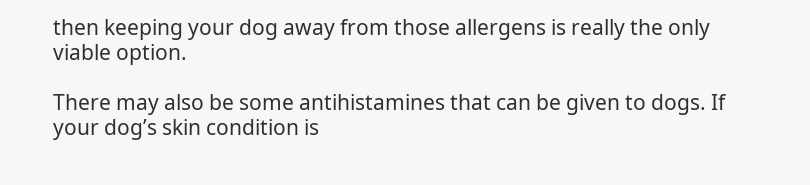then keeping your dog away from those allergens is really the only viable option.

There may also be some antihistamines that can be given to dogs. If your dog’s skin condition is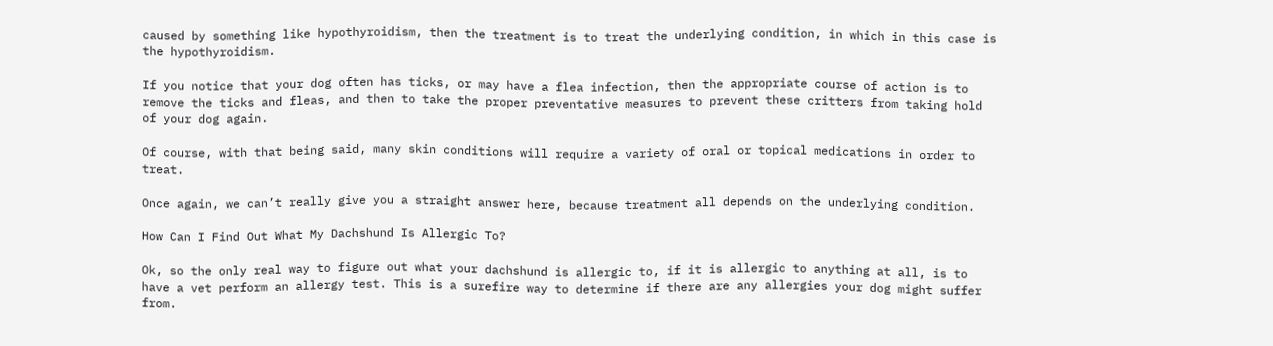caused by something like hypothyroidism, then the treatment is to treat the underlying condition, in which in this case is the hypothyroidism.

If you notice that your dog often has ticks, or may have a flea infection, then the appropriate course of action is to remove the ticks and fleas, and then to take the proper preventative measures to prevent these critters from taking hold of your dog again.

Of course, with that being said, many skin conditions will require a variety of oral or topical medications in order to treat.

Once again, we can’t really give you a straight answer here, because treatment all depends on the underlying condition.

How Can I Find Out What My Dachshund Is Allergic To?

Ok, so the only real way to figure out what your dachshund is allergic to, if it is allergic to anything at all, is to have a vet perform an allergy test. This is a surefire way to determine if there are any allergies your dog might suffer from.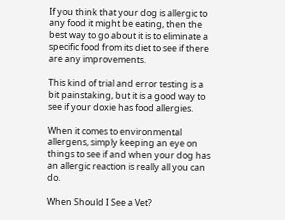If you think that your dog is allergic to any food it might be eating, then the best way to go about it is to eliminate a specific food from its diet to see if there are any improvements.

This kind of trial and error testing is a bit painstaking, but it is a good way to see if your doxie has food allergies.

When it comes to environmental allergens, simply keeping an eye on things to see if and when your dog has an allergic reaction is really all you can do.

When Should I See a Vet?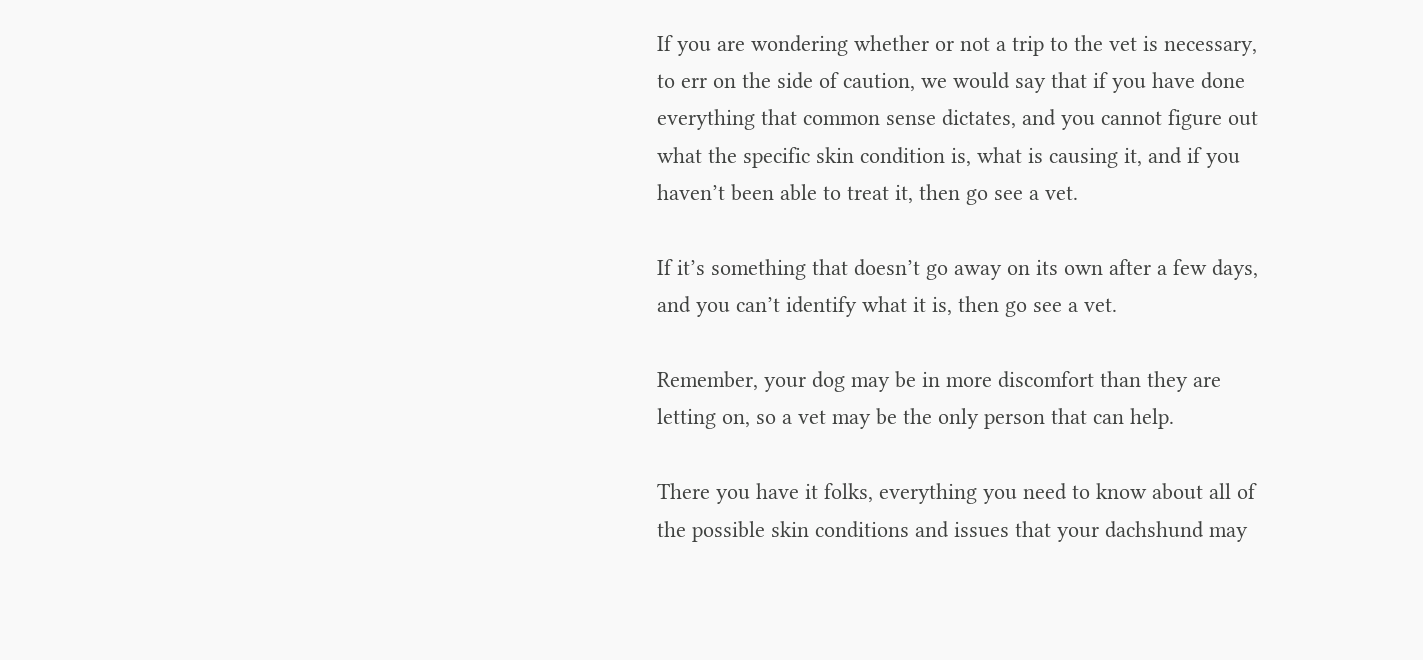If you are wondering whether or not a trip to the vet is necessary, to err on the side of caution, we would say that if you have done everything that common sense dictates, and you cannot figure out what the specific skin condition is, what is causing it, and if you haven’t been able to treat it, then go see a vet.

If it’s something that doesn’t go away on its own after a few days, and you can’t identify what it is, then go see a vet.

Remember, your dog may be in more discomfort than they are letting on, so a vet may be the only person that can help.

There you have it folks, everything you need to know about all of the possible skin conditions and issues that your dachshund may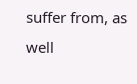suffer from, as well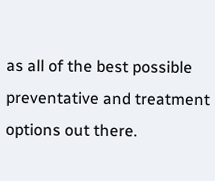as all of the best possible preventative and treatment options out there.